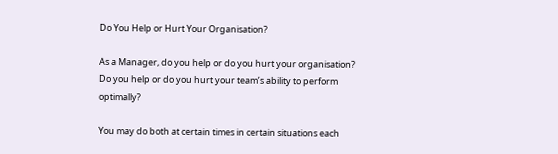Do You Help or Hurt Your Organisation?

As a Manager, do you help or do you hurt your organisation? Do you help or do you hurt your team’s ability to perform optimally?

You may do both at certain times in certain situations each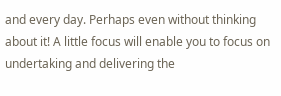and every day. Perhaps even without thinking about it! A little focus will enable you to focus on undertaking and delivering the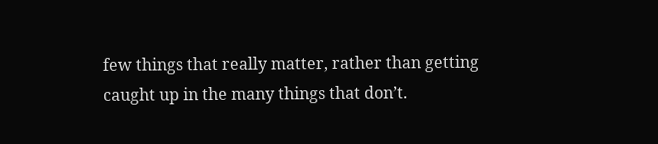few things that really matter, rather than getting caught up in the many things that don’t.